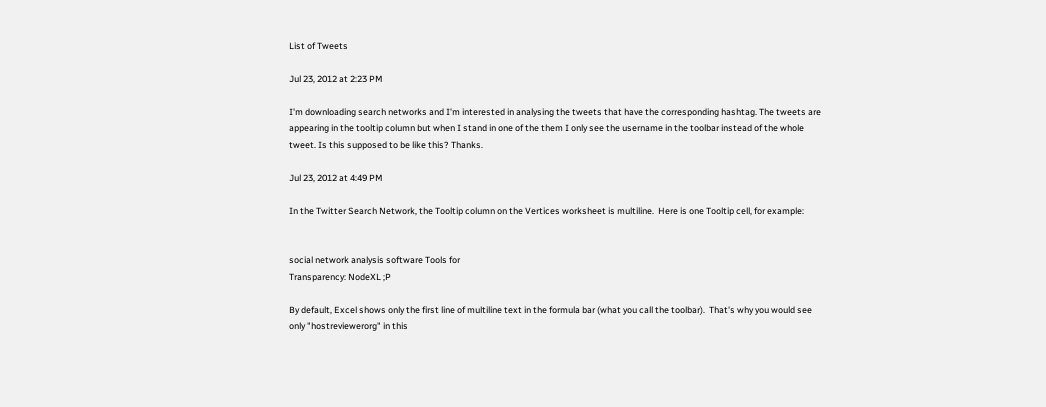List of Tweets

Jul 23, 2012 at 2:23 PM

I'm downloading search networks and I'm interested in analysing the tweets that have the corresponding hashtag. The tweets are appearing in the tooltip column but when I stand in one of the them I only see the username in the toolbar instead of the whole tweet. Is this supposed to be like this? Thanks.

Jul 23, 2012 at 4:49 PM

In the Twitter Search Network, the Tooltip column on the Vertices worksheet is multiline.  Here is one Tooltip cell, for example:


social network analysis software Tools for
Transparency: NodeXL ;P

By default, Excel shows only the first line of multiline text in the formula bar (what you call the toolbar).  That's why you would see only "hostreviewerorg" in this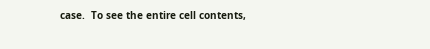case.  To see the entire cell contents,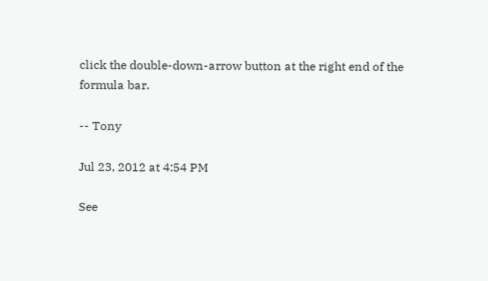click the double-down-arrow button at the right end of the formula bar.

-- Tony

Jul 23, 2012 at 4:54 PM

See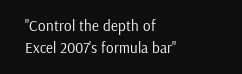"Control the depth of Excel 2007's formula bar"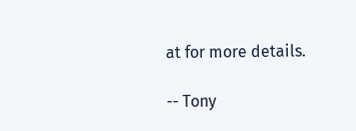at for more details.

-- Tony